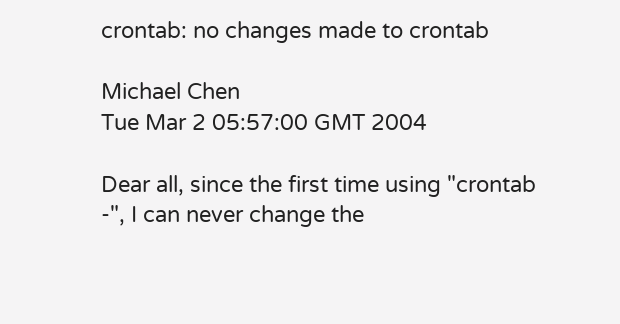crontab: no changes made to crontab

Michael Chen
Tue Mar 2 05:57:00 GMT 2004

Dear all, since the first time using "crontab -", I can never change the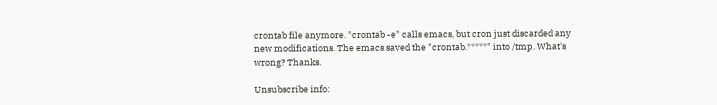crontab file anymore. "crontab -e" calls emacs, but cron just discarded any
new modifications. The emacs saved the "crontab.*****" into /tmp. What's
wrong? Thanks.

Unsubscribe info: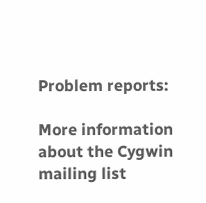Problem reports:

More information about the Cygwin mailing list